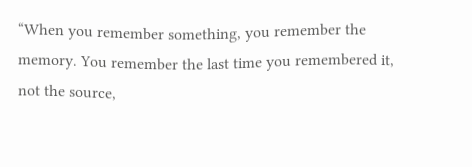“When you remember something, you remember the memory. You remember the last time you remembered it, not the source,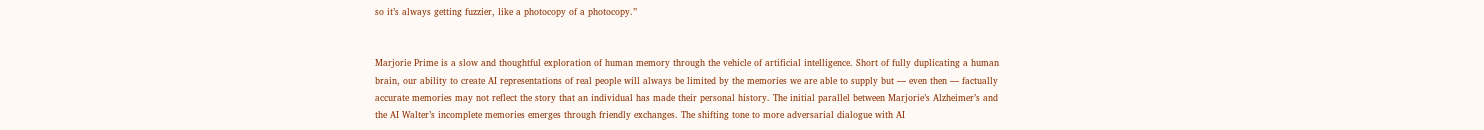so it’s always getting fuzzier, like a photocopy of a photocopy.”


Marjorie Prime is a slow and thoughtful exploration of human memory through the vehicle of artificial intelligence. Short of fully duplicating a human brain, our ability to create AI representations of real people will always be limited by the memories we are able to supply but — even then — factually accurate memories may not reflect the story that an individual has made their personal history. The initial parallel between Marjorie’s Alzheimer’s and the AI Walter’s incomplete memories emerges through friendly exchanges. The shifting tone to more adversarial dialogue with AI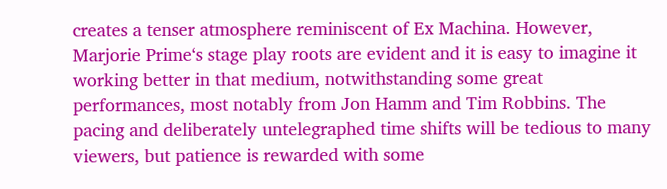creates a tenser atmosphere reminiscent of Ex Machina. However, Marjorie Prime‘s stage play roots are evident and it is easy to imagine it working better in that medium, notwithstanding some great performances, most notably from Jon Hamm and Tim Robbins. The pacing and deliberately untelegraphed time shifts will be tedious to many viewers, but patience is rewarded with some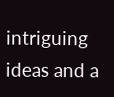intriguing ideas and a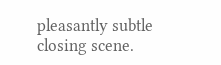pleasantly subtle closing scene.